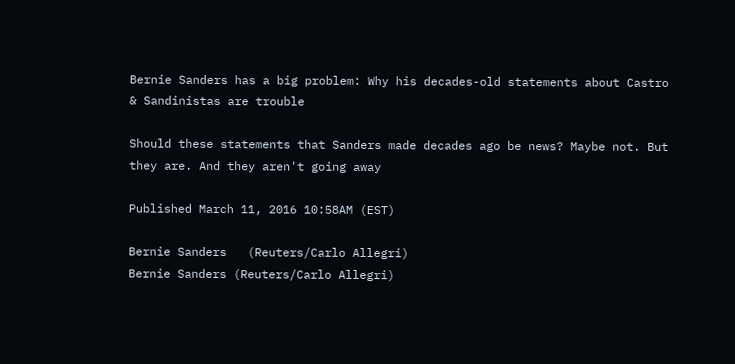Bernie Sanders has a big problem: Why his decades-old statements about Castro & Sandinistas are trouble

Should these statements that Sanders made decades ago be news? Maybe not. But they are. And they aren't going away

Published March 11, 2016 10:58AM (EST)

Bernie Sanders   (Reuters/Carlo Allegri)
Bernie Sanders (Reuters/Carlo Allegri)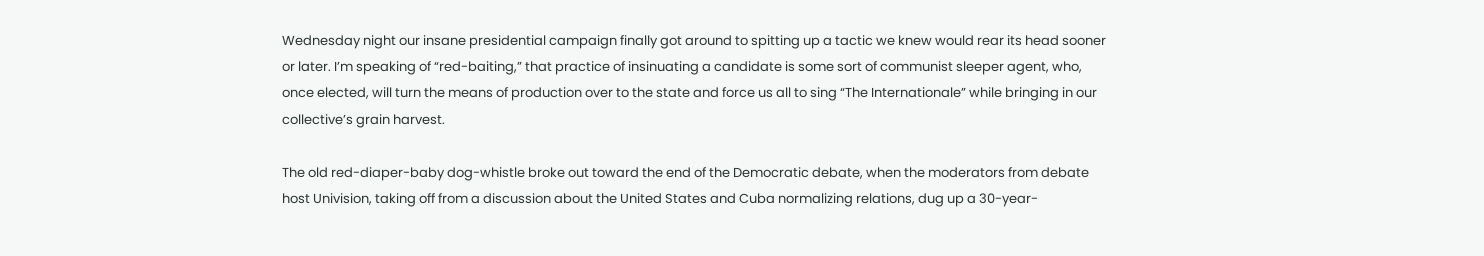Wednesday night our insane presidential campaign finally got around to spitting up a tactic we knew would rear its head sooner or later. I’m speaking of “red-baiting,” that practice of insinuating a candidate is some sort of communist sleeper agent, who, once elected, will turn the means of production over to the state and force us all to sing “The Internationale” while bringing in our collective’s grain harvest.

The old red-diaper-baby dog-whistle broke out toward the end of the Democratic debate, when the moderators from debate host Univision, taking off from a discussion about the United States and Cuba normalizing relations, dug up a 30-year-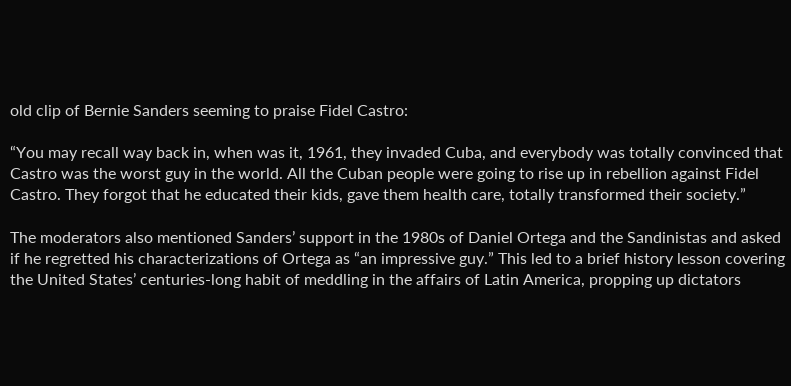old clip of Bernie Sanders seeming to praise Fidel Castro:

“You may recall way back in, when was it, 1961, they invaded Cuba, and everybody was totally convinced that Castro was the worst guy in the world. All the Cuban people were going to rise up in rebellion against Fidel Castro. They forgot that he educated their kids, gave them health care, totally transformed their society.”

The moderators also mentioned Sanders’ support in the 1980s of Daniel Ortega and the Sandinistas and asked if he regretted his characterizations of Ortega as “an impressive guy.” This led to a brief history lesson covering the United States’ centuries-long habit of meddling in the affairs of Latin America, propping up dictators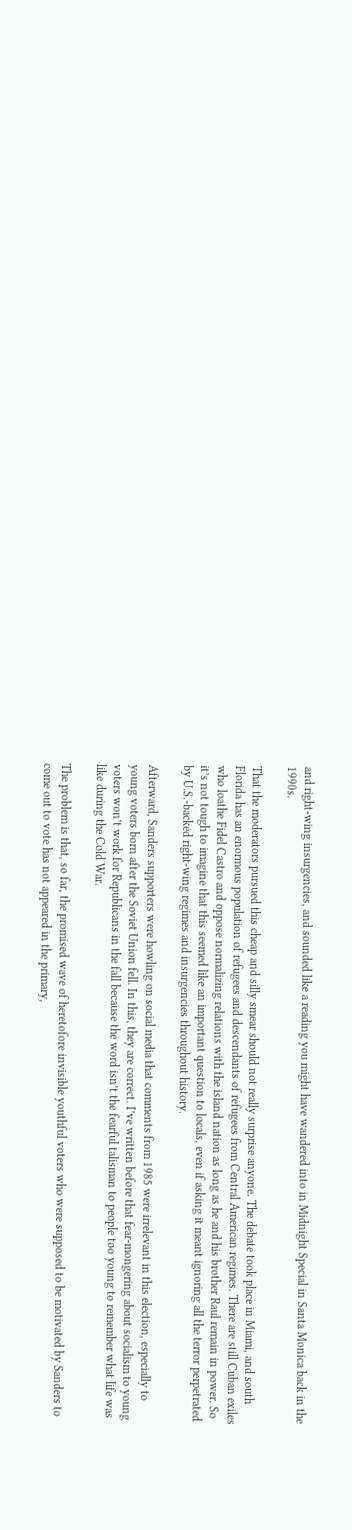and right-wing insurgencies, and sounded like a reading you might have wandered into in Midnight Special in Santa Monica back in the 1990s.

That the moderators pursued this cheap and silly smear should not really surprise anyone. The debate took place in Miami, and south Florida has an enormous population of refugees and descendants of refugees from Central American regimes. There are still Cuban exiles who loathe Fidel Castro and oppose normalizing relations with the island nation as long as he and his brother Raul remain in power. So it’s not tough to imagine that this seemed like an important question to locals, even if asking it meant ignoring all the terror perpetrated by U.S.-backed right-wing regimes and insurgencies throughout history.

Afterward, Sanders supporters were howling on social media that comments from 1985 were irrelevant in this election, especially to young voters born after the Soviet Union fell. In this, they are correct. I’ve written before that fear-mongering about socialism to young voters won’t work for Republicans in the fall because the word isn’t the fearful talisman to people too young to remember what life was like during the Cold War.

The problem is that, so far, the promised wave of heretofore invisible youthful voters who were supposed to be motivated by Sanders to come out to vote has not appeared in the primary,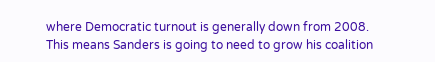where Democratic turnout is generally down from 2008. This means Sanders is going to need to grow his coalition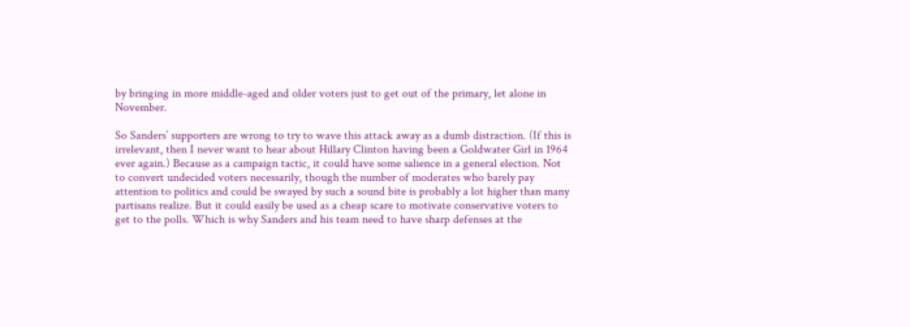by bringing in more middle-aged and older voters just to get out of the primary, let alone in November.

So Sanders’ supporters are wrong to try to wave this attack away as a dumb distraction. (If this is irrelevant, then I never want to hear about Hillary Clinton having been a Goldwater Girl in 1964 ever again.) Because as a campaign tactic, it could have some salience in a general election. Not to convert undecided voters necessarily, though the number of moderates who barely pay attention to politics and could be swayed by such a sound bite is probably a lot higher than many partisans realize. But it could easily be used as a cheap scare to motivate conservative voters to get to the polls. Which is why Sanders and his team need to have sharp defenses at the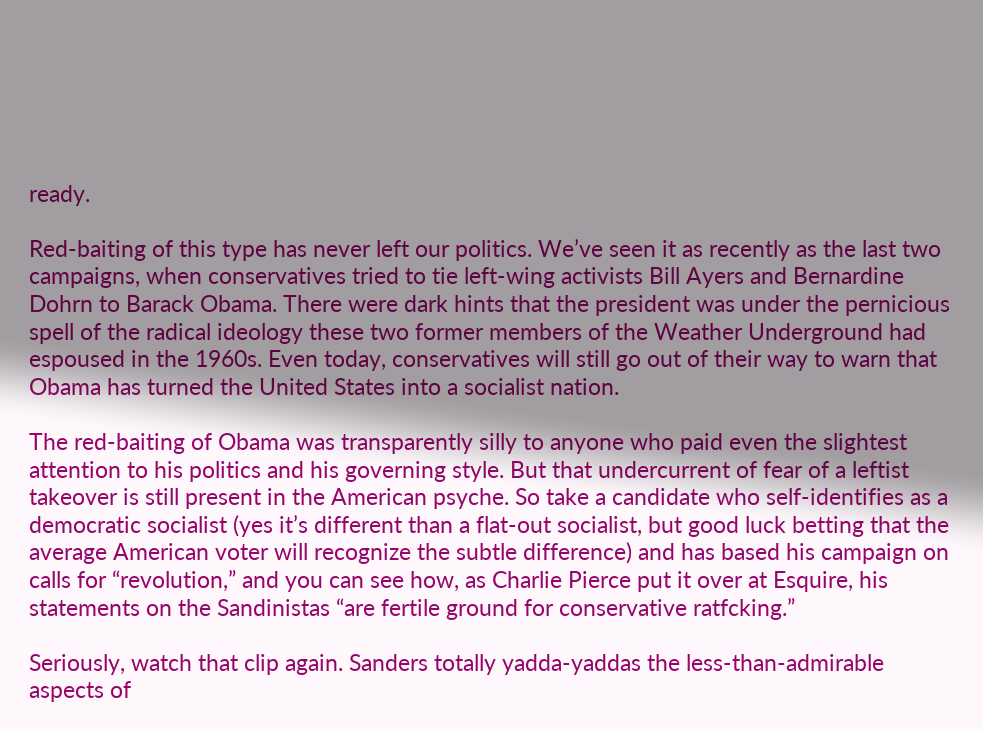ready.

Red-baiting of this type has never left our politics. We’ve seen it as recently as the last two campaigns, when conservatives tried to tie left-wing activists Bill Ayers and Bernardine Dohrn to Barack Obama. There were dark hints that the president was under the pernicious spell of the radical ideology these two former members of the Weather Underground had espoused in the 1960s. Even today, conservatives will still go out of their way to warn that Obama has turned the United States into a socialist nation.

The red-baiting of Obama was transparently silly to anyone who paid even the slightest attention to his politics and his governing style. But that undercurrent of fear of a leftist takeover is still present in the American psyche. So take a candidate who self-identifies as a democratic socialist (yes it’s different than a flat-out socialist, but good luck betting that the average American voter will recognize the subtle difference) and has based his campaign on calls for “revolution,” and you can see how, as Charlie Pierce put it over at Esquire, his statements on the Sandinistas “are fertile ground for conservative ratfcking.”

Seriously, watch that clip again. Sanders totally yadda-yaddas the less-than-admirable aspects of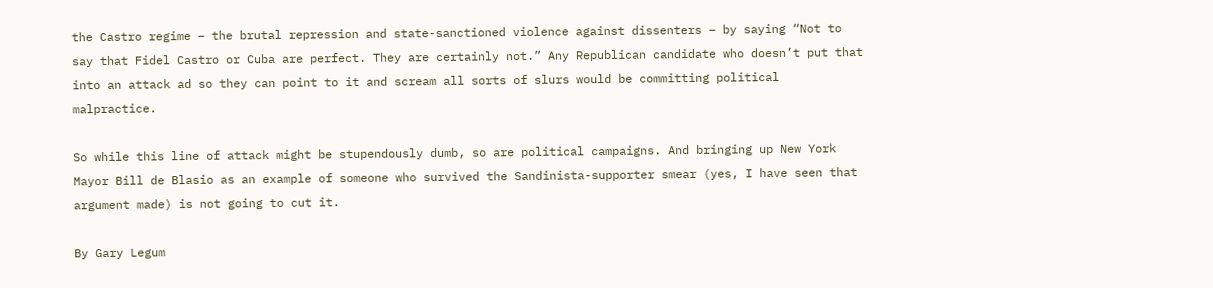the Castro regime – the brutal repression and state-sanctioned violence against dissenters – by saying “Not to say that Fidel Castro or Cuba are perfect. They are certainly not.” Any Republican candidate who doesn’t put that into an attack ad so they can point to it and scream all sorts of slurs would be committing political malpractice.

So while this line of attack might be stupendously dumb, so are political campaigns. And bringing up New York Mayor Bill de Blasio as an example of someone who survived the Sandinista-supporter smear (yes, I have seen that argument made) is not going to cut it.

By Gary Legum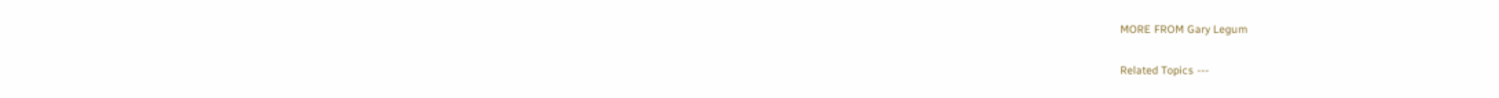MORE FROM Gary Legum

Related Topics ---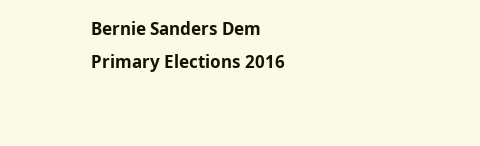Bernie Sanders Dem Primary Elections 2016